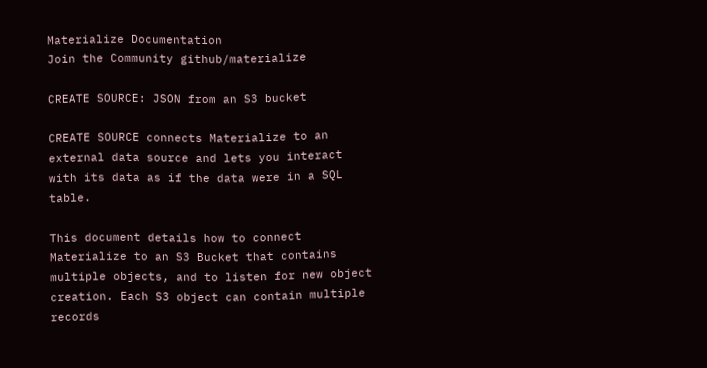Materialize Documentation
Join the Community github/materialize

CREATE SOURCE: JSON from an S3 bucket

CREATE SOURCE connects Materialize to an external data source and lets you interact with its data as if the data were in a SQL table.

This document details how to connect Materialize to an S3 Bucket that contains multiple objects, and to listen for new object creation. Each S3 object can contain multiple records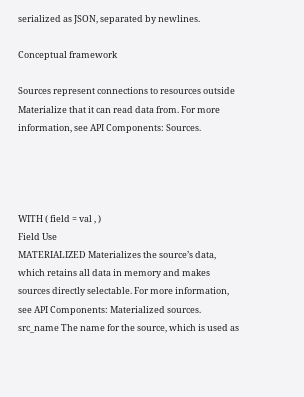serialized as JSON, separated by newlines.

Conceptual framework

Sources represent connections to resources outside Materialize that it can read data from. For more information, see API Components: Sources.




WITH ( field = val , )
Field Use
MATERIALIZED Materializes the source’s data, which retains all data in memory and makes sources directly selectable. For more information, see API Components: Materialized sources.
src_name The name for the source, which is used as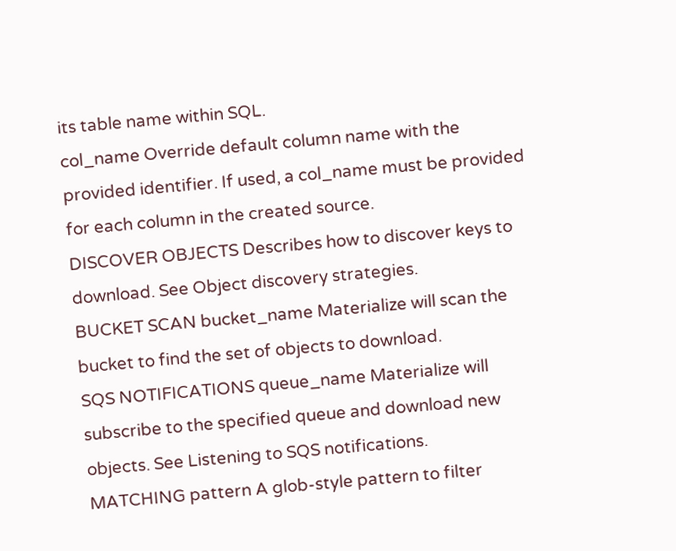its table name within SQL.
col_name Override default column name with the provided identifier. If used, a col_name must be provided for each column in the created source.
DISCOVER OBJECTS Describes how to discover keys to download. See Object discovery strategies.
BUCKET SCAN bucket_name Materialize will scan the bucket to find the set of objects to download.
SQS NOTIFICATIONS queue_name Materialize will subscribe to the specified queue and download new objects. See Listening to SQS notifications.
MATCHING pattern A glob-style pattern to filter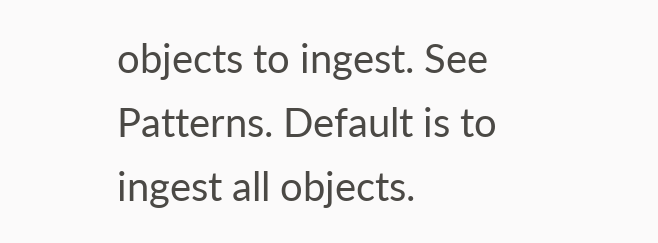objects to ingest. See Patterns. Default is to ingest all objects.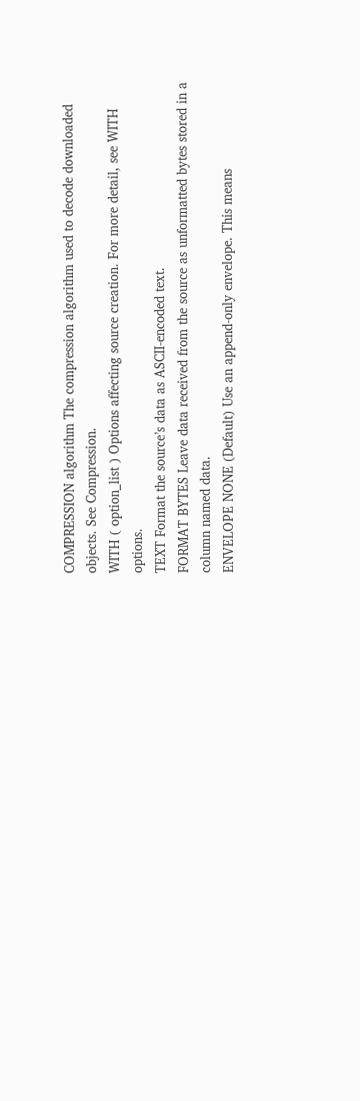COMPRESSION algorithm The compression algorithm used to decode downloaded objects. See Compression.
WITH ( option_list ) Options affecting source creation. For more detail, see WITH options.
TEXT Format the source’s data as ASCII-encoded text.
FORMAT BYTES Leave data received from the source as unformatted bytes stored in a column named data.
ENVELOPE NONE (Default) Use an append-only envelope. This means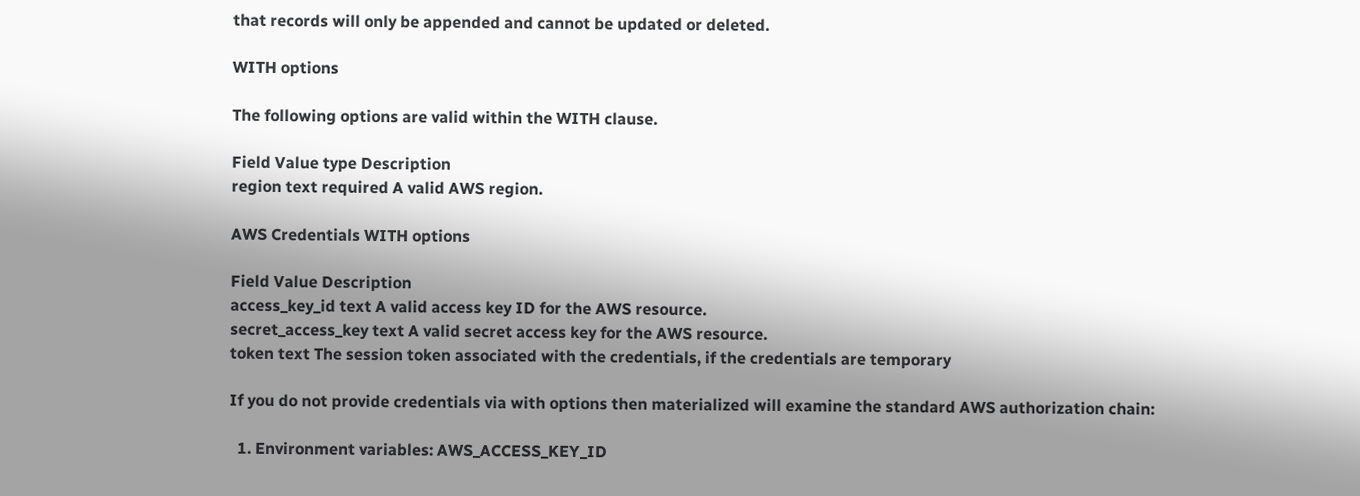that records will only be appended and cannot be updated or deleted.

WITH options

The following options are valid within the WITH clause.

Field Value type Description
region text required A valid AWS region.

AWS Credentials WITH options

Field Value Description
access_key_id text A valid access key ID for the AWS resource.
secret_access_key text A valid secret access key for the AWS resource.
token text The session token associated with the credentials, if the credentials are temporary

If you do not provide credentials via with options then materialized will examine the standard AWS authorization chain:

  1. Environment variables: AWS_ACCESS_KEY_ID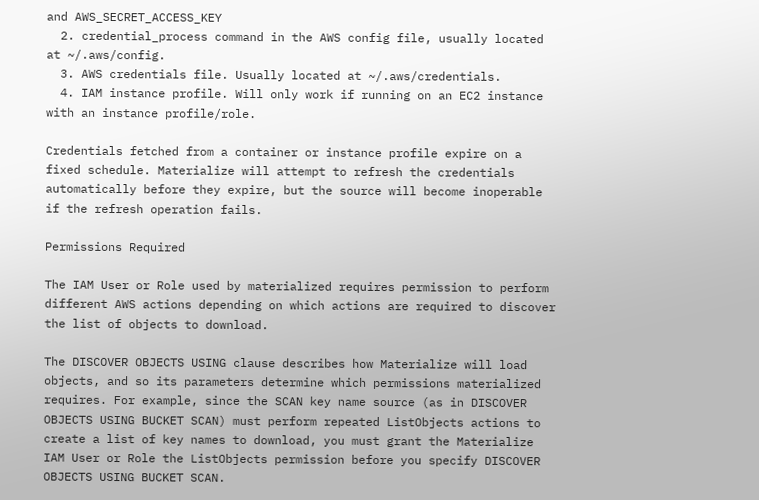and AWS_SECRET_ACCESS_KEY
  2. credential_process command in the AWS config file, usually located at ~/.aws/config.
  3. AWS credentials file. Usually located at ~/.aws/credentials.
  4. IAM instance profile. Will only work if running on an EC2 instance with an instance profile/role.

Credentials fetched from a container or instance profile expire on a fixed schedule. Materialize will attempt to refresh the credentials automatically before they expire, but the source will become inoperable if the refresh operation fails.

Permissions Required

The IAM User or Role used by materialized requires permission to perform different AWS actions depending on which actions are required to discover the list of objects to download.

The DISCOVER OBJECTS USING clause describes how Materialize will load objects, and so its parameters determine which permissions materialized requires. For example, since the SCAN key name source (as in DISCOVER OBJECTS USING BUCKET SCAN) must perform repeated ListObjects actions to create a list of key names to download, you must grant the Materialize IAM User or Role the ListObjects permission before you specify DISCOVER OBJECTS USING BUCKET SCAN.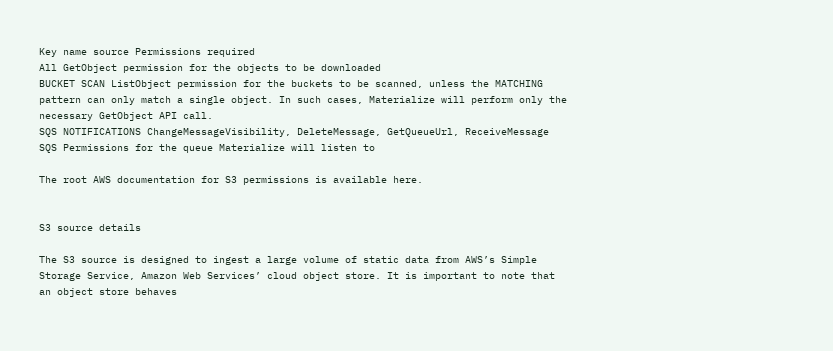Key name source Permissions required
All GetObject permission for the objects to be downloaded
BUCKET SCAN ListObject permission for the buckets to be scanned, unless the MATCHING pattern can only match a single object. In such cases, Materialize will perform only the necessary GetObject API call.
SQS NOTIFICATIONS ChangeMessageVisibility, DeleteMessage, GetQueueUrl, ReceiveMessage SQS Permissions for the queue Materialize will listen to

The root AWS documentation for S3 permissions is available here.


S3 source details

The S3 source is designed to ingest a large volume of static data from AWS’s Simple Storage Service, Amazon Web Services’ cloud object store. It is important to note that an object store behaves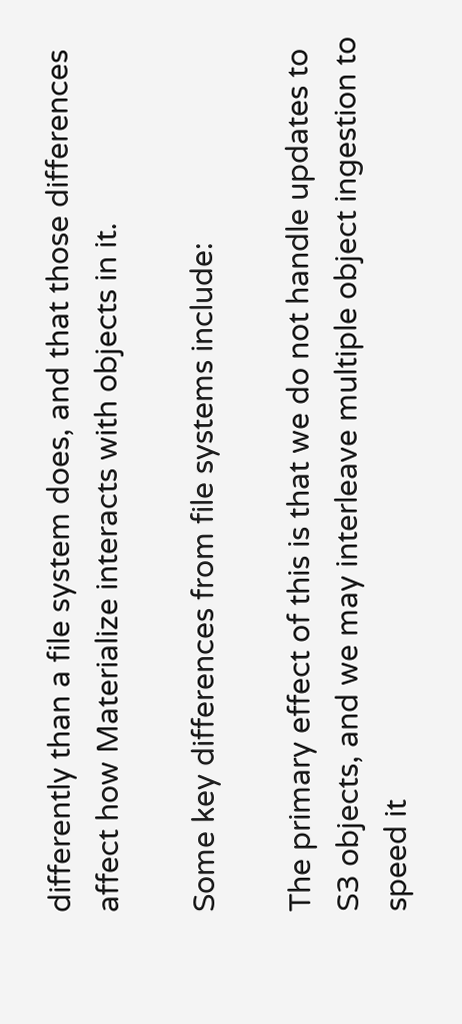differently than a file system does, and that those differences affect how Materialize interacts with objects in it.

Some key differences from file systems include:

The primary effect of this is that we do not handle updates to S3 objects, and we may interleave multiple object ingestion to speed it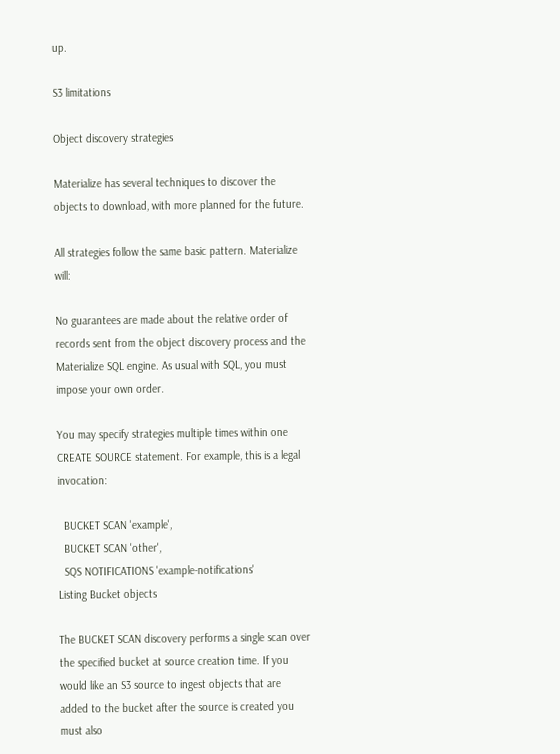up.

S3 limitations

Object discovery strategies

Materialize has several techniques to discover the objects to download, with more planned for the future.

All strategies follow the same basic pattern. Materialize will:

No guarantees are made about the relative order of records sent from the object discovery process and the Materialize SQL engine. As usual with SQL, you must impose your own order.

You may specify strategies multiple times within one CREATE SOURCE statement. For example, this is a legal invocation:

  BUCKET SCAN 'example',
  BUCKET SCAN 'other',
  SQS NOTIFICATIONS 'example-notifications'
Listing Bucket objects

The BUCKET SCAN discovery performs a single scan over the specified bucket at source creation time. If you would like an S3 source to ingest objects that are added to the bucket after the source is created you must also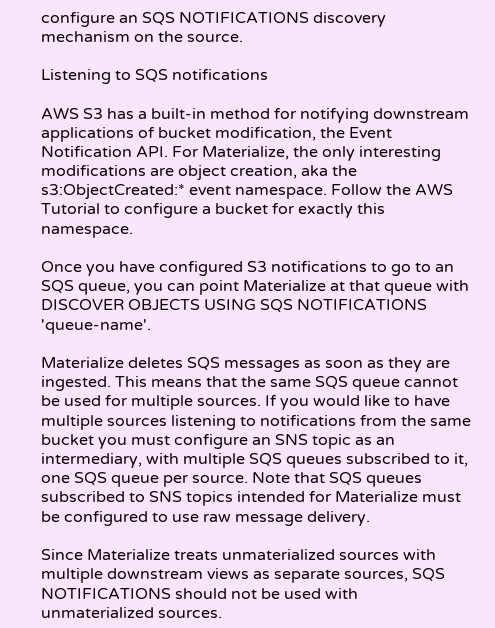configure an SQS NOTIFICATIONS discovery mechanism on the source.

Listening to SQS notifications

AWS S3 has a built-in method for notifying downstream applications of bucket modification, the Event Notification API. For Materialize, the only interesting modifications are object creation, aka the s3:ObjectCreated:* event namespace. Follow the AWS Tutorial to configure a bucket for exactly this namespace.

Once you have configured S3 notifications to go to an SQS queue, you can point Materialize at that queue with DISCOVER OBJECTS USING SQS NOTIFICATIONS 'queue-name'.

Materialize deletes SQS messages as soon as they are ingested. This means that the same SQS queue cannot be used for multiple sources. If you would like to have multiple sources listening to notifications from the same bucket you must configure an SNS topic as an intermediary, with multiple SQS queues subscribed to it, one SQS queue per source. Note that SQS queues subscribed to SNS topics intended for Materialize must be configured to use raw message delivery.

Since Materialize treats unmaterialized sources with multiple downstream views as separate sources, SQS NOTIFICATIONS should not be used with unmaterialized sources.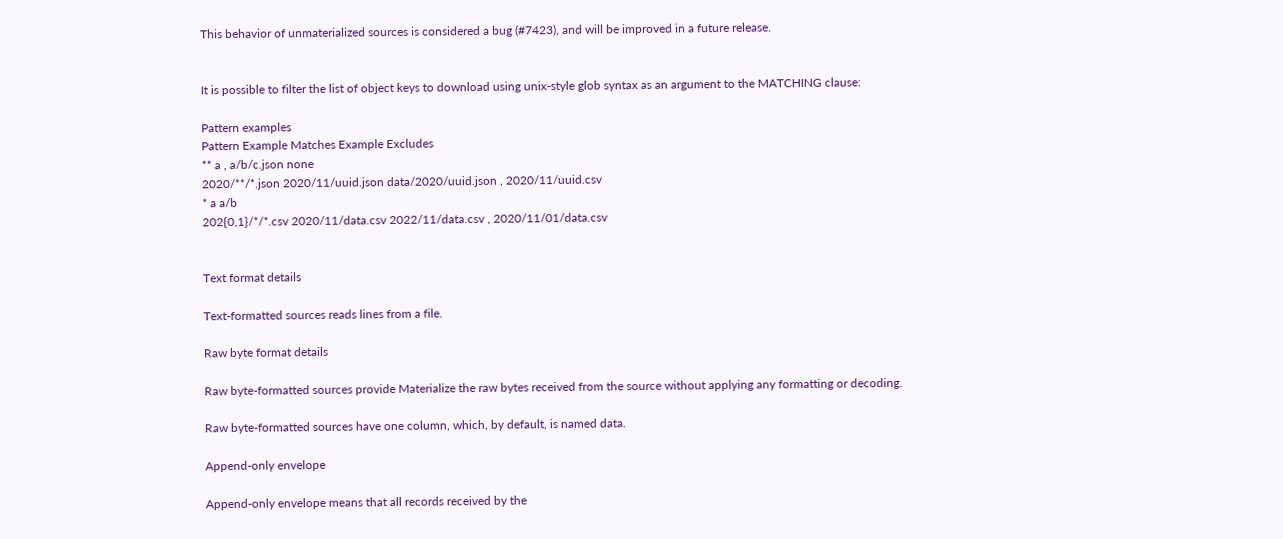This behavior of unmaterialized sources is considered a bug (#7423), and will be improved in a future release.


It is possible to filter the list of object keys to download using unix-style glob syntax as an argument to the MATCHING clause:

Pattern examples
Pattern Example Matches Example Excludes
** a , a/b/c.json none
2020/**/*.json 2020/11/uuid.json data/2020/uuid.json , 2020/11/uuid.csv
* a a/b
202{0,1}/*/*.csv 2020/11/data.csv 2022/11/data.csv , 2020/11/01/data.csv


Text format details

Text-formatted sources reads lines from a file.

Raw byte format details

Raw byte-formatted sources provide Materialize the raw bytes received from the source without applying any formatting or decoding.

Raw byte-formatted sources have one column, which, by default, is named data.

Append-only envelope

Append-only envelope means that all records received by the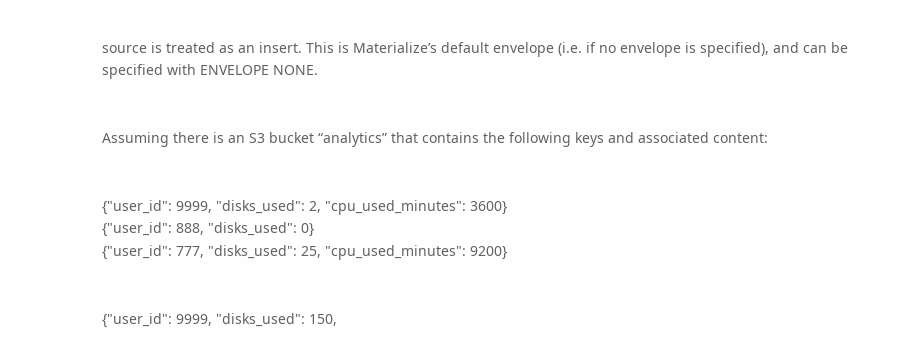source is treated as an insert. This is Materialize’s default envelope (i.e. if no envelope is specified), and can be specified with ENVELOPE NONE.


Assuming there is an S3 bucket “analytics” that contains the following keys and associated content:


{"user_id": 9999, "disks_used": 2, "cpu_used_minutes": 3600}
{"user_id": 888, "disks_used": 0}
{"user_id": 777, "disks_used": 25, "cpu_used_minutes": 9200}


{"user_id": 9999, "disks_used": 150,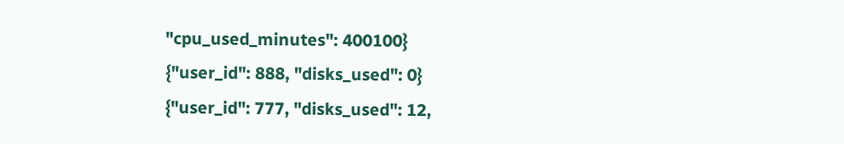"cpu_used_minutes": 400100}
{"user_id": 888, "disks_used": 0}
{"user_id": 777, "disks_used": 12,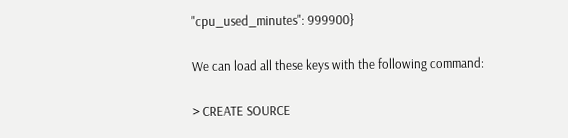"cpu_used_minutes": 999900}

We can load all these keys with the following command:

> CREATE SOURCE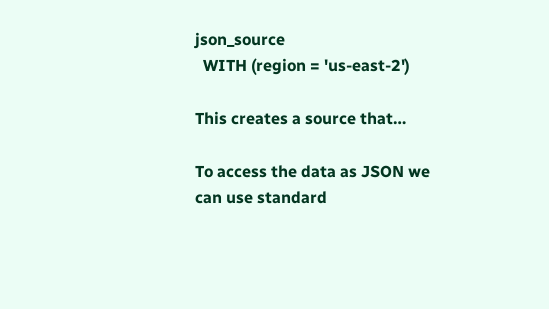json_source
  WITH (region = 'us-east-2')

This creates a source that…

To access the data as JSON we can use standard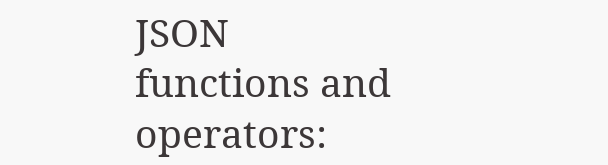JSON functions and operators: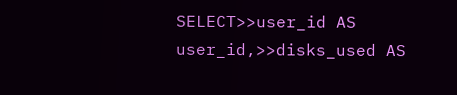SELECT>>user_id AS user_id,>>disks_used AS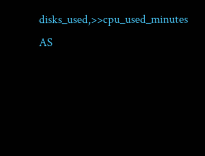disks_used,>>cpu_used_minutes AS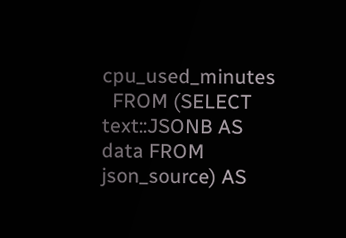cpu_used_minutes
  FROM (SELECT text::JSONB AS data FROM json_source) AS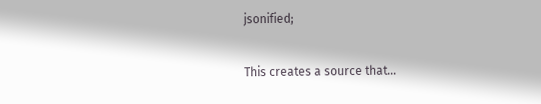jsonified;

This creates a source that…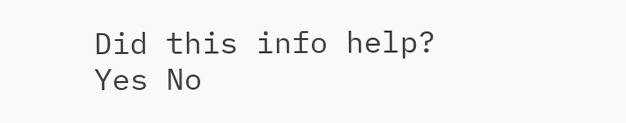Did this info help?
Yes No